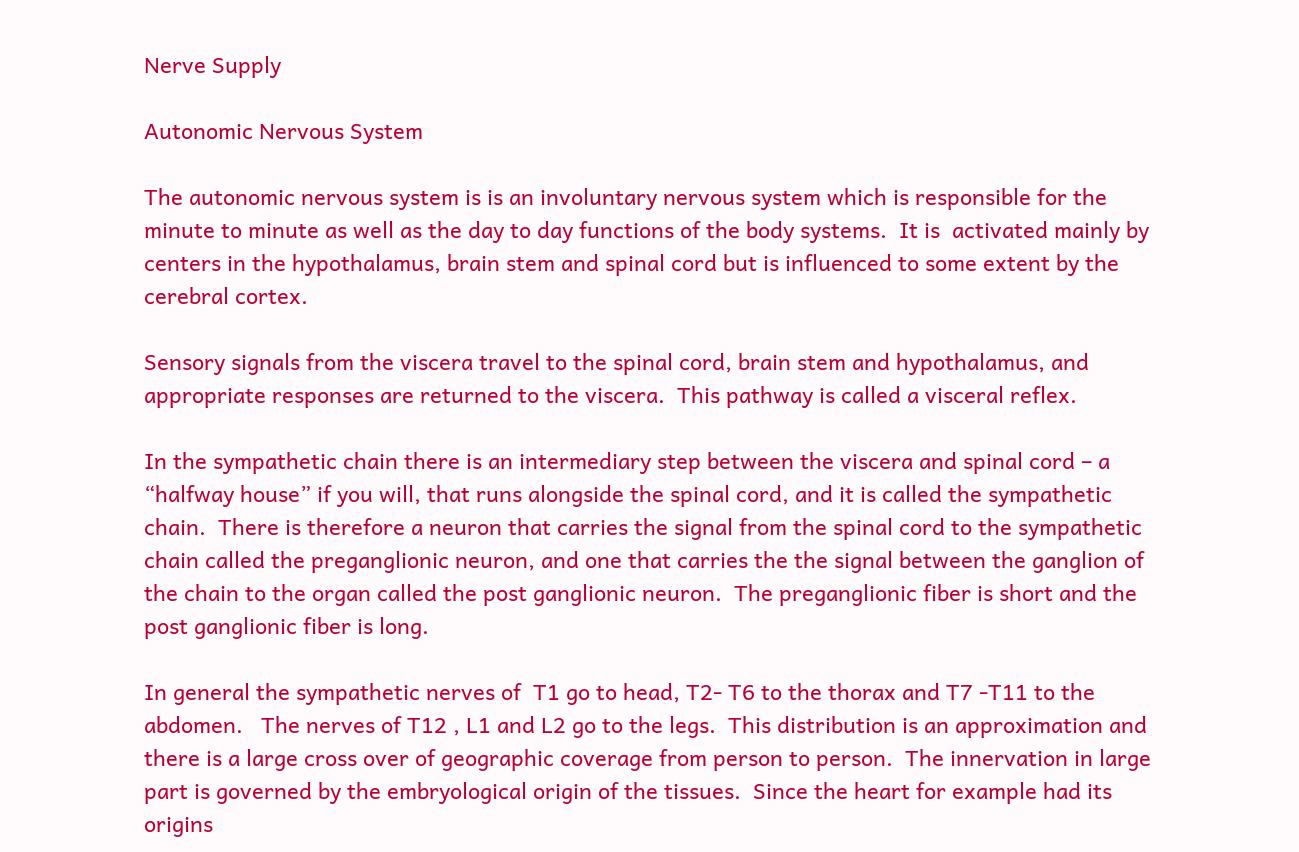Nerve Supply

Autonomic Nervous System

The autonomic nervous system is is an involuntary nervous system which is responsible for the minute to minute as well as the day to day functions of the body systems.  It is  activated mainly by centers in the hypothalamus, brain stem and spinal cord but is influenced to some extent by the cerebral cortex.

Sensory signals from the viscera travel to the spinal cord, brain stem and hypothalamus, and appropriate responses are returned to the viscera.  This pathway is called a visceral reflex.

In the sympathetic chain there is an intermediary step between the viscera and spinal cord – a “halfway house” if you will, that runs alongside the spinal cord, and it is called the sympathetic chain.  There is therefore a neuron that carries the signal from the spinal cord to the sympathetic chain called the preganglionic neuron, and one that carries the the signal between the ganglion of the chain to the organ called the post ganglionic neuron.  The preganglionic fiber is short and the post ganglionic fiber is long.

In general the sympathetic nerves of  T1 go to head, T2- T6 to the thorax and T7 -T11 to the abdomen.   The nerves of T12 , L1 and L2 go to the legs.  This distribution is an approximation and there is a large cross over of geographic coverage from person to person.  The innervation in large part is governed by the embryological origin of the tissues.  Since the heart for example had its origins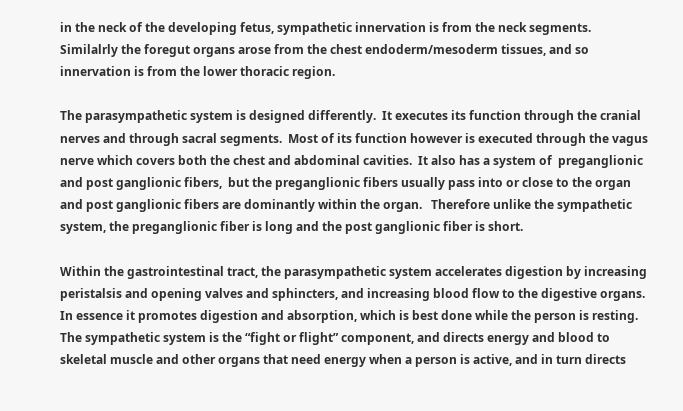in the neck of the developing fetus, sympathetic innervation is from the neck segments.  Similalrly the foregut organs arose from the chest endoderm/mesoderm tissues, and so innervation is from the lower thoracic region.

The parasympathetic system is designed differently.  It executes its function through the cranial nerves and through sacral segments.  Most of its function however is executed through the vagus nerve which covers both the chest and abdominal cavities.  It also has a system of  preganglionic and post ganglionic fibers,  but the preganglionic fibers usually pass into or close to the organ and post ganglionic fibers are dominantly within the organ.   Therefore unlike the sympathetic system, the preganglionic fiber is long and the post ganglionic fiber is short.

Within the gastrointestinal tract, the parasympathetic system accelerates digestion by increasing peristalsis and opening valves and sphincters, and increasing blood flow to the digestive organs.  In essence it promotes digestion and absorption, which is best done while the person is resting.  The sympathetic system is the “fight or flight” component, and directs energy and blood to skeletal muscle and other organs that need energy when a person is active, and in turn directs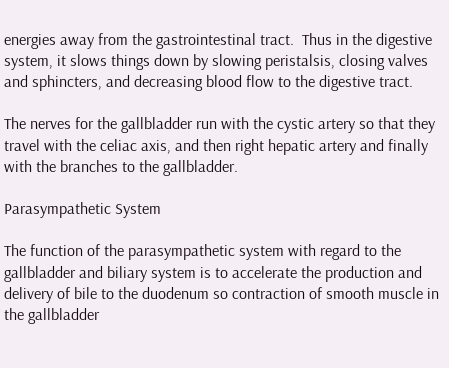energies away from the gastrointestinal tract.  Thus in the digestive system, it slows things down by slowing peristalsis, closing valves and sphincters, and decreasing blood flow to the digestive tract.

The nerves for the gallbladder run with the cystic artery so that they travel with the celiac axis, and then right hepatic artery and finally with the branches to the gallbladder.

Parasympathetic System

The function of the parasympathetic system with regard to the gallbladder and biliary system is to accelerate the production and delivery of bile to the duodenum so contraction of smooth muscle in the gallbladder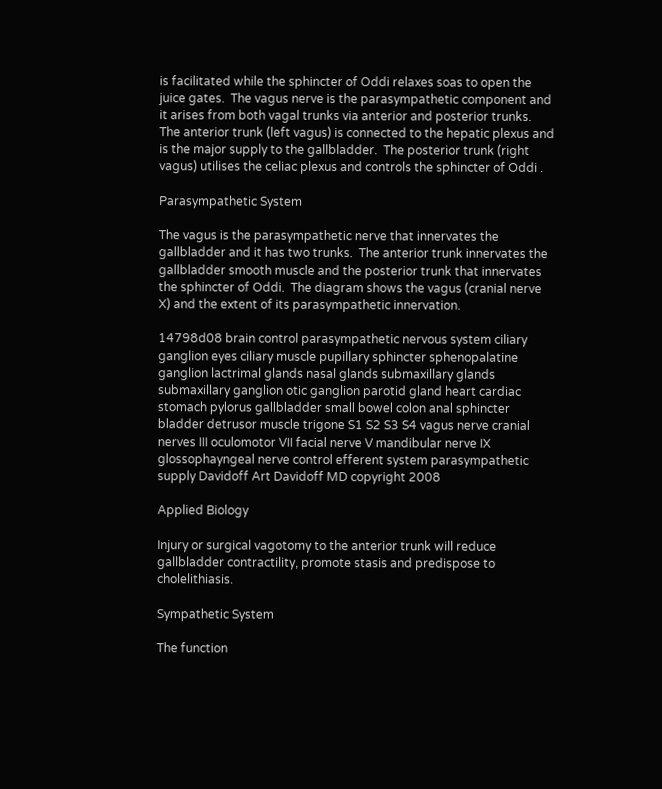is facilitated while the sphincter of Oddi relaxes soas to open the juice gates.  The vagus nerve is the parasympathetic component and it arises from both vagal trunks via anterior and posterior trunks. The anterior trunk (left vagus) is connected to the hepatic plexus and is the major supply to the gallbladder.  The posterior trunk (right vagus) utilises the celiac plexus and controls the sphincter of Oddi .

Parasympathetic System

The vagus is the parasympathetic nerve that innervates the gallbladder and it has two trunks.  The anterior trunk innervates the gallbladder smooth muscle and the posterior trunk that innervates the sphincter of Oddi.  The diagram shows the vagus (cranial nerve X) and the extent of its parasympathetic innervation.

14798d08 brain control parasympathetic nervous system ciliary ganglion eyes ciliary muscle pupillary sphincter sphenopalatine ganglion lactrimal glands nasal glands submaxillary glands submaxillary ganglion otic ganglion parotid gland heart cardiac stomach pylorus gallbladder small bowel colon anal sphincter bladder detrusor muscle trigone S1 S2 S3 S4 vagus nerve cranial nerves III oculomotor VII facial nerve V mandibular nerve IX glossophayngeal nerve control efferent system parasympathetic supply Davidoff Art Davidoff MD copyright 2008

Applied Biology

Injury or surgical vagotomy to the anterior trunk will reduce gallbladder contractility, promote stasis and predispose to cholelithiasis.

Sympathetic System

The function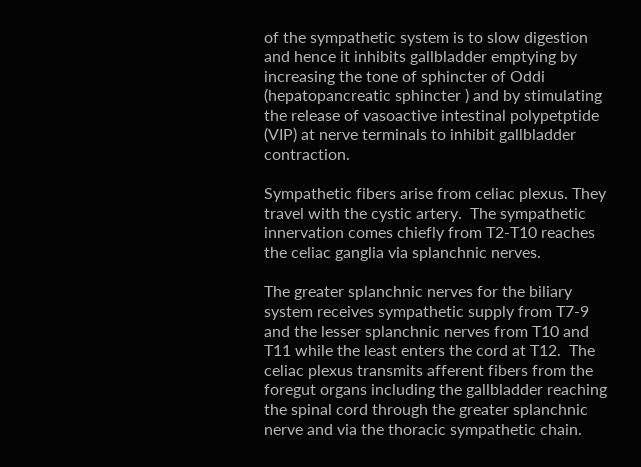of the sympathetic system is to slow digestion and hence it inhibits gallbladder emptying by increasing the tone of sphincter of Oddi (hepatopancreatic sphincter ) and by stimulating the release of vasoactive intestinal polypetptide (VIP) at nerve terminals to inhibit gallbladder contraction.

Sympathetic fibers arise from celiac plexus. They travel with the cystic artery.  The sympathetic innervation comes chiefly from T2-T10 reaches the celiac ganglia via splanchnic nerves.

The greater splanchnic nerves for the biliary system receives sympathetic supply from T7-9 and the lesser splanchnic nerves from T10 and T11 while the least enters the cord at T12.  The celiac plexus transmits afferent fibers from the foregut organs including the gallbladder reaching the spinal cord through the greater splanchnic nerve and via the thoracic sympathetic chain.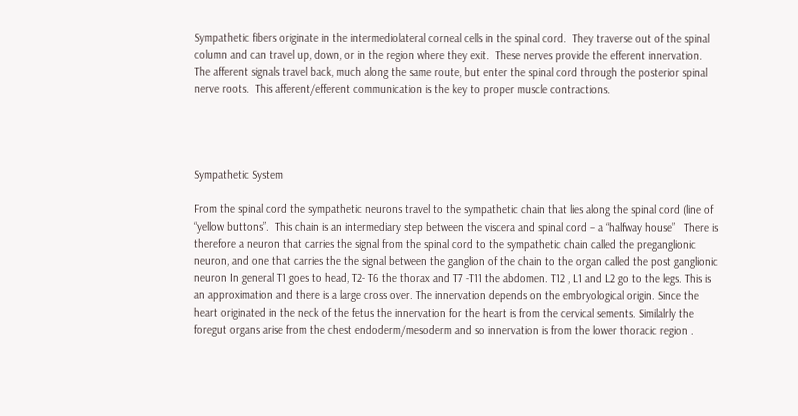Sympathetic fibers originate in the intermediolateral corneal cells in the spinal cord.  They traverse out of the spinal column and can travel up, down, or in the region where they exit.  These nerves provide the efferent innervation.  The afferent signals travel back, much along the same route, but enter the spinal cord through the posterior spinal nerve roots.  This afferent/efferent communication is the key to proper muscle contractions.




Sympathetic System

From the spinal cord the sympathetic neurons travel to the sympathetic chain that lies along the spinal cord (line of “yellow buttons”.  This chain is an intermediary step between the viscera and spinal cord – a “halfway house”   There is therefore a neuron that carries the signal from the spinal cord to the sympathetic chain called the preganglionic neuron, and one that carries the the signal between the ganglion of the chain to the organ called the post ganglionic neuron In general T1 goes to head, T2- T6 the thorax and T7 -T11 the abdomen. T12 , L1 and L2 go to the legs. This is an approximation and there is a large cross over. The innervation depends on the embryological origin. Since the heart originated in the neck of the fetus the innervation for the heart is from the cervical sements. Similalrly the foregut organs arise from the chest endoderm/mesoderm and so innervation is from the lower thoracic region .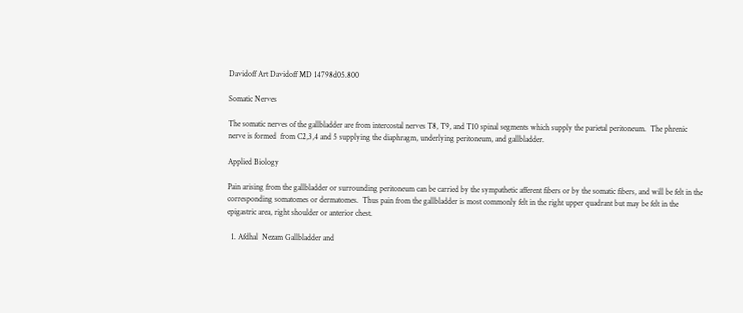Davidoff Art Davidoff MD 14798d05.800

Somatic Nerves

The somatic nerves of the gallbladder are from intercostal nerves T8, T9, and T10 spinal segments which supply the parietal peritoneum.  The phrenic nerve is formed  from C2,3,4 and 5 supplying the diaphragm, underlying peritoneum, and gallbladder.

Applied Biology

Pain arising from the gallbladder or surrounding peritoneum can be carried by the sympathetic afferent fibers or by the somatic fibers, and will be felt in the corresponding somatomes or dermatomes.  Thus pain from the gallbladder is most commonly felt in the right upper quadrant but may be felt in the epigastric area, right shoulder or anterior chest.

  1. Afdhal  Nezam Gallbladder and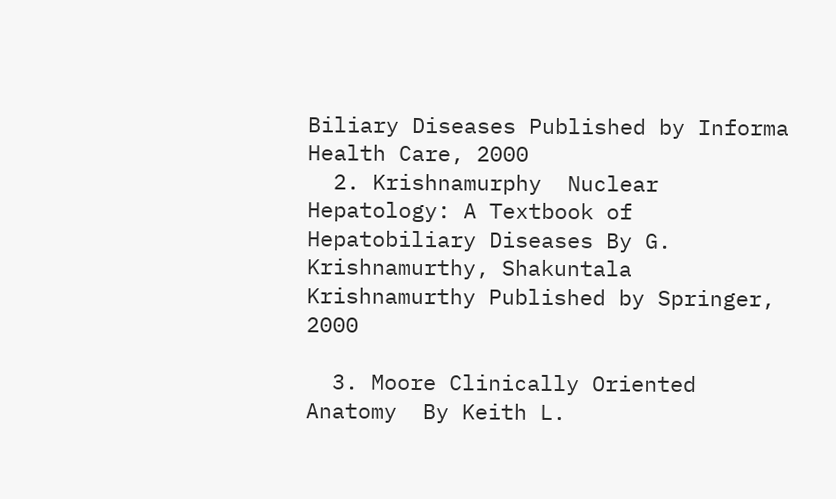Biliary Diseases Published by Informa Health Care, 2000
  2. Krishnamurphy  Nuclear Hepatology: A Textbook of Hepatobiliary Diseases By G. Krishnamurthy, Shakuntala Krishnamurthy Published by Springer, 2000

  3. Moore Clinically Oriented Anatomy  By Keith L.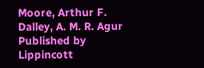Moore, Arthur F. Dalley, A. M. R. Agur Published by Lippincott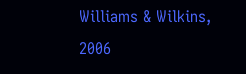Williams & Wilkins, 2006